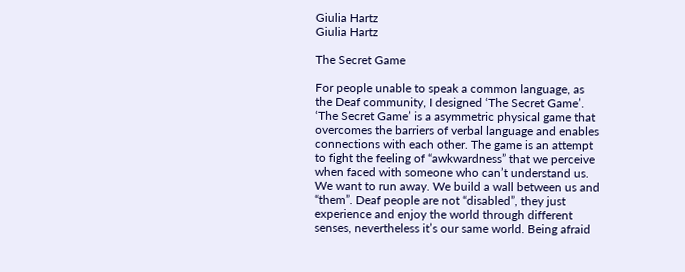Giulia Hartz
Giulia Hartz

The Secret Game

For people unable to speak a common language, as the Deaf community, I designed ‘The Secret Game’. ‘The Secret Game’ is a asymmetric physical game that overcomes the barriers of verbal language and enables connections with each other. The game is an attempt to fight the feeling of “awkwardness” that we perceive when faced with someone who can’t understand us. We want to run away. We build a wall between us and “them”. Deaf people are not “disabled”, they just experience and enjoy the world through different senses, nevertheless it’s our same world. Being afraid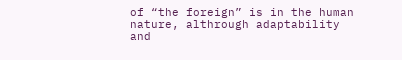of “the foreign” is in the human nature, althrough adaptability and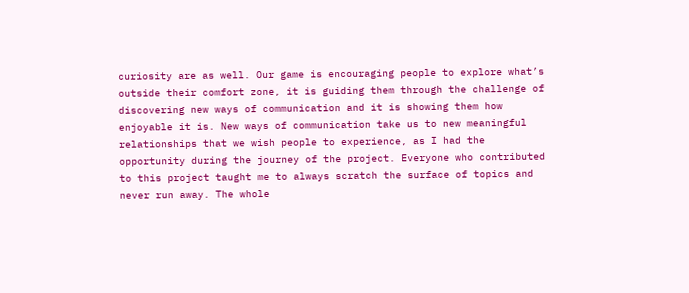curiosity are as well. Our game is encouraging people to explore what’s outside their comfort zone, it is guiding them through the challenge of discovering new ways of communication and it is showing them how enjoyable it is. New ways of communication take us to new meaningful relationships that we wish people to experience, as I had the opportunity during the journey of the project. Everyone who contributed to this project taught me to always scratch the surface of topics and never run away. The whole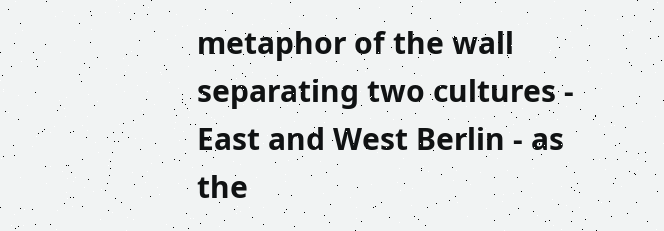metaphor of the wall separating two cultures - East and West Berlin - as the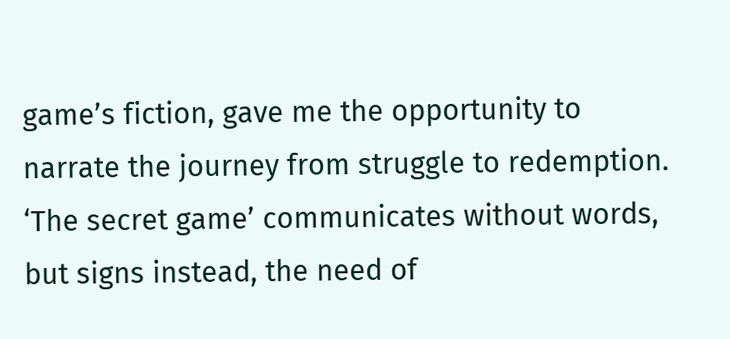game’s fiction, gave me the opportunity to narrate the journey from struggle to redemption. ‘The secret game’ communicates without words, but signs instead, the need of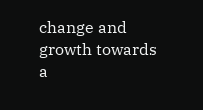change and growth towards a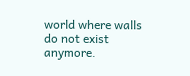world where walls do not exist anymore.